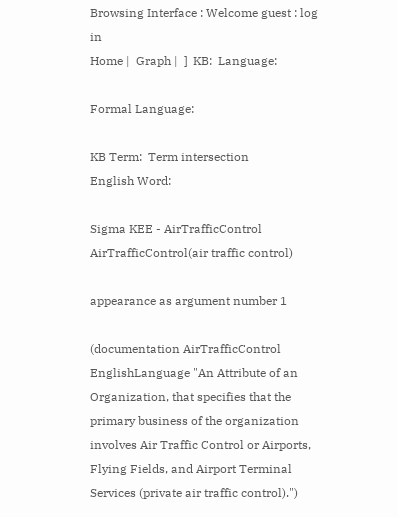Browsing Interface : Welcome guest : log in
Home |  Graph |  ]  KB:  Language:

Formal Language:

KB Term:  Term intersection
English Word:

Sigma KEE - AirTrafficControl
AirTrafficControl(air traffic control)

appearance as argument number 1

(documentation AirTrafficControl EnglishLanguage "An Attribute of an Organization, that specifies that the primary business of the organization involves Air Traffic Control or Airports, Flying Fields, and Airport Terminal Services (private air traffic control).")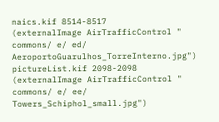naics.kif 8514-8517
(externalImage AirTrafficControl " commons/ e/ ed/ AeroportoGuarulhos_TorreInterno.jpg") pictureList.kif 2098-2098
(externalImage AirTrafficControl " commons/ e/ ee/ Towers_Schiphol_small.jpg")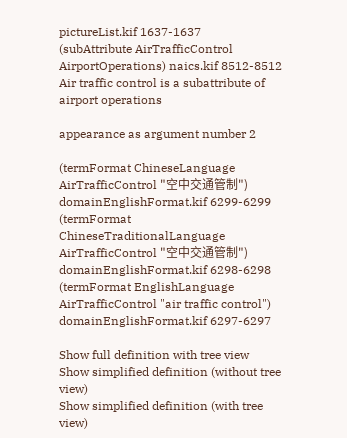pictureList.kif 1637-1637
(subAttribute AirTrafficControl AirportOperations) naics.kif 8512-8512 Air traffic control is a subattribute of airport operations

appearance as argument number 2

(termFormat ChineseLanguage AirTrafficControl "空中交通管制") domainEnglishFormat.kif 6299-6299
(termFormat ChineseTraditionalLanguage AirTrafficControl "空中交通管制") domainEnglishFormat.kif 6298-6298
(termFormat EnglishLanguage AirTrafficControl "air traffic control") domainEnglishFormat.kif 6297-6297

Show full definition with tree view
Show simplified definition (without tree view)
Show simplified definition (with tree view)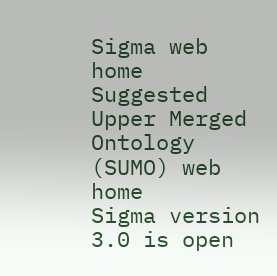Sigma web home      Suggested Upper Merged Ontology (SUMO) web home
Sigma version 3.0 is open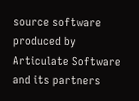source software produced by Articulate Software and its partners